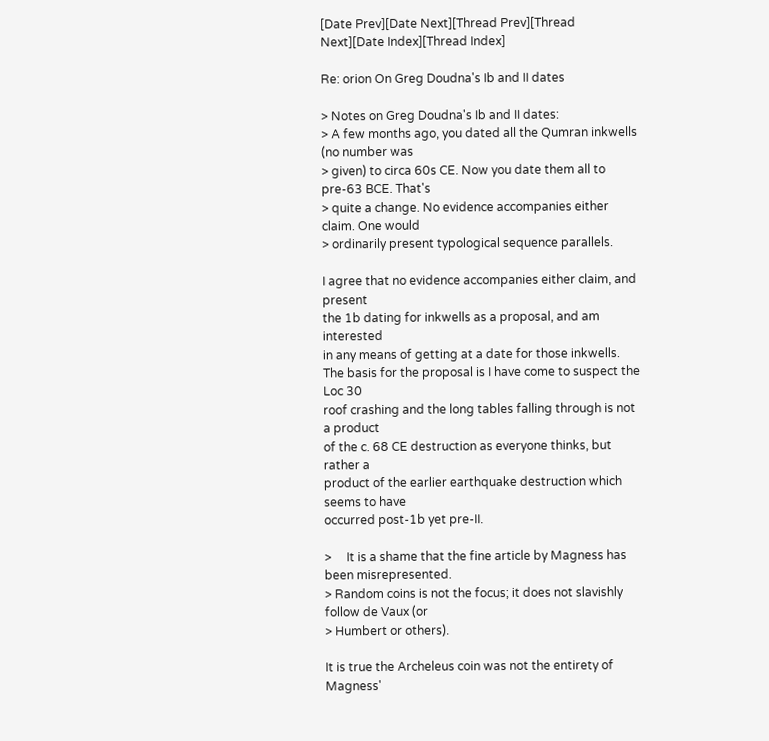[Date Prev][Date Next][Thread Prev][Thread Next][Date Index][Thread Index]

Re: orion On Greg Doudna's Ib and II dates

> Notes on Greg Doudna's Ib and II dates:
> A few months ago, you dated all the Qumran inkwells (no number was
> given) to circa 60s CE. Now you date them all to pre-63 BCE. That's
> quite a change. No evidence accompanies either claim. One would
> ordinarily present typological sequence parallels.

I agree that no evidence accompanies either claim, and present
the 1b dating for inkwells as a proposal, and am interested
in any means of getting at a date for those inkwells.
The basis for the proposal is I have come to suspect the Loc 30
roof crashing and the long tables falling through is not a product
of the c. 68 CE destruction as everyone thinks, but rather a
product of the earlier earthquake destruction which seems to have
occurred post-1b yet pre-II.

>     It is a shame that the fine article by Magness has been misrepresented.
> Random coins is not the focus; it does not slavishly follow de Vaux (or
> Humbert or others).

It is true the Archeleus coin was not the entirety of Magness'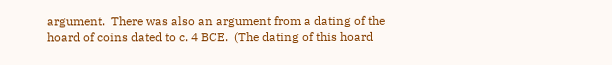argument.  There was also an argument from a dating of the
hoard of coins dated to c. 4 BCE.  (The dating of this hoard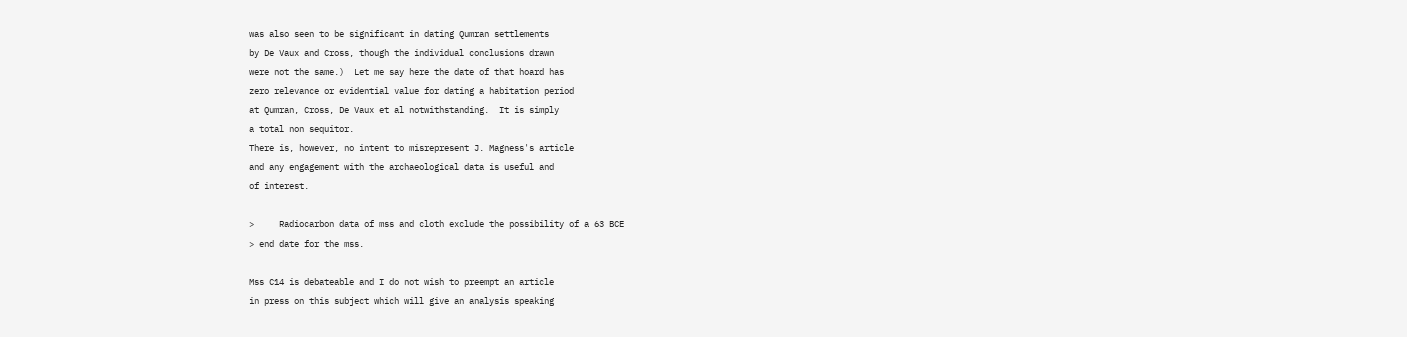was also seen to be significant in dating Qumran settlements
by De Vaux and Cross, though the individual conclusions drawn
were not the same.)  Let me say here the date of that hoard has
zero relevance or evidential value for dating a habitation period
at Qumran, Cross, De Vaux et al notwithstanding.  It is simply
a total non sequitor.
There is, however, no intent to misrepresent J. Magness's article
and any engagement with the archaeological data is useful and
of interest.

>     Radiocarbon data of mss and cloth exclude the possibility of a 63 BCE
> end date for the mss.

Mss C14 is debateable and I do not wish to preempt an article
in press on this subject which will give an analysis speaking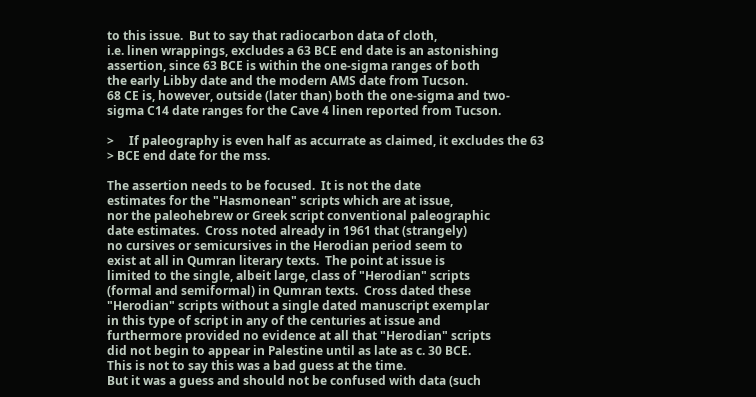to this issue.  But to say that radiocarbon data of cloth,
i.e. linen wrappings, excludes a 63 BCE end date is an astonishing
assertion, since 63 BCE is within the one-sigma ranges of both
the early Libby date and the modern AMS date from Tucson.
68 CE is, however, outside (later than) both the one-sigma and two-
sigma C14 date ranges for the Cave 4 linen reported from Tucson.

>     If paleography is even half as accurrate as claimed, it excludes the 63
> BCE end date for the mss.

The assertion needs to be focused.  It is not the date
estimates for the "Hasmonean" scripts which are at issue,
nor the paleohebrew or Greek script conventional paleographic
date estimates.  Cross noted already in 1961 that (strangely)
no cursives or semicursives in the Herodian period seem to
exist at all in Qumran literary texts.  The point at issue is
limited to the single, albeit large, class of "Herodian" scripts
(formal and semiformal) in Qumran texts.  Cross dated these
"Herodian" scripts without a single dated manuscript exemplar
in this type of script in any of the centuries at issue and
furthermore provided no evidence at all that "Herodian" scripts
did not begin to appear in Palestine until as late as c. 30 BCE.
This is not to say this was a bad guess at the time.
But it was a guess and should not be confused with data (such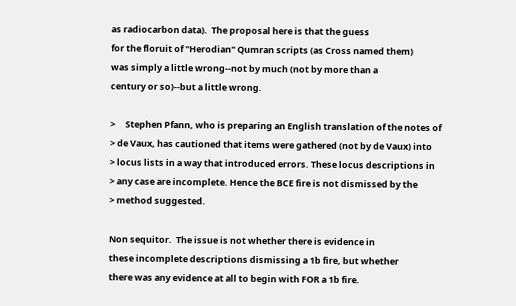as radiocarbon data).  The proposal here is that the guess
for the floruit of "Herodian" Qumran scripts (as Cross named them)
was simply a little wrong--not by much (not by more than a
century or so)--but a little wrong.

>     Stephen Pfann, who is preparing an English translation of the notes of
> de Vaux, has cautioned that items were gathered (not by de Vaux) into
> locus lists in a way that introduced errors. These locus descriptions in
> any case are incomplete. Hence the BCE fire is not dismissed by the
> method suggested.

Non sequitor.  The issue is not whether there is evidence in
these incomplete descriptions dismissing a 1b fire, but whether
there was any evidence at all to begin with FOR a 1b fire.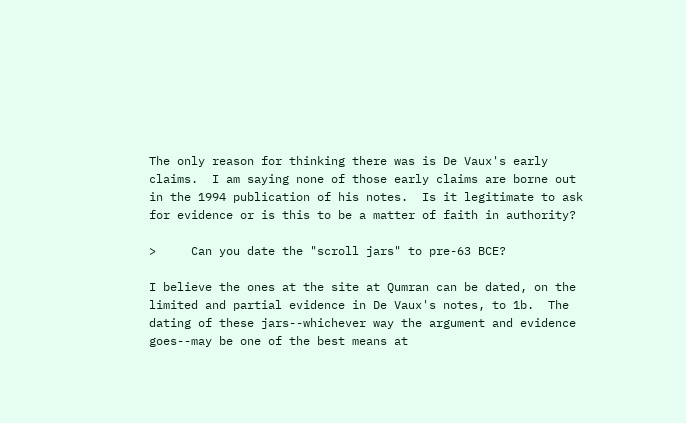The only reason for thinking there was is De Vaux's early
claims.  I am saying none of those early claims are borne out
in the 1994 publication of his notes.  Is it legitimate to ask
for evidence or is this to be a matter of faith in authority?

>     Can you date the "scroll jars" to pre-63 BCE?

I believe the ones at the site at Qumran can be dated, on the
limited and partial evidence in De Vaux's notes, to 1b.  The
dating of these jars--whichever way the argument and evidence
goes--may be one of the best means at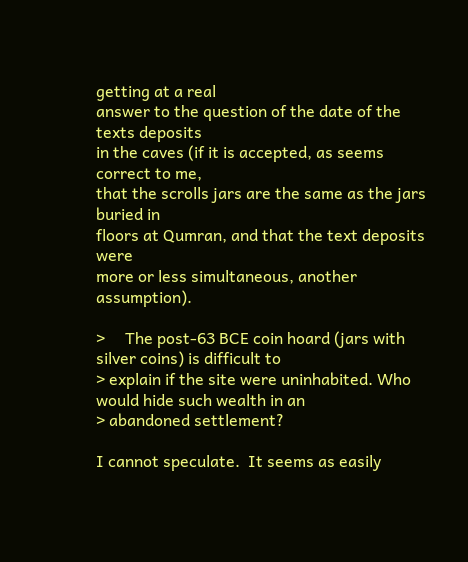getting at a real
answer to the question of the date of the texts deposits
in the caves (if it is accepted, as seems correct to me,
that the scrolls jars are the same as the jars buried in
floors at Qumran, and that the text deposits were
more or less simultaneous, another assumption).

>     The post-63 BCE coin hoard (jars with silver coins) is difficult to
> explain if the site were uninhabited. Who would hide such wealth in an
> abandoned settlement?

I cannot speculate.  It seems as easily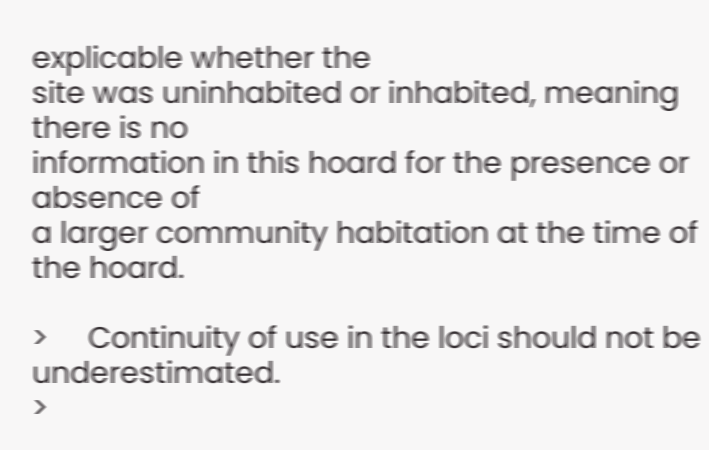explicable whether the
site was uninhabited or inhabited, meaning there is no
information in this hoard for the presence or absence of
a larger community habitation at the time of the hoard.

>     Continuity of use in the loci should not be underestimated.
>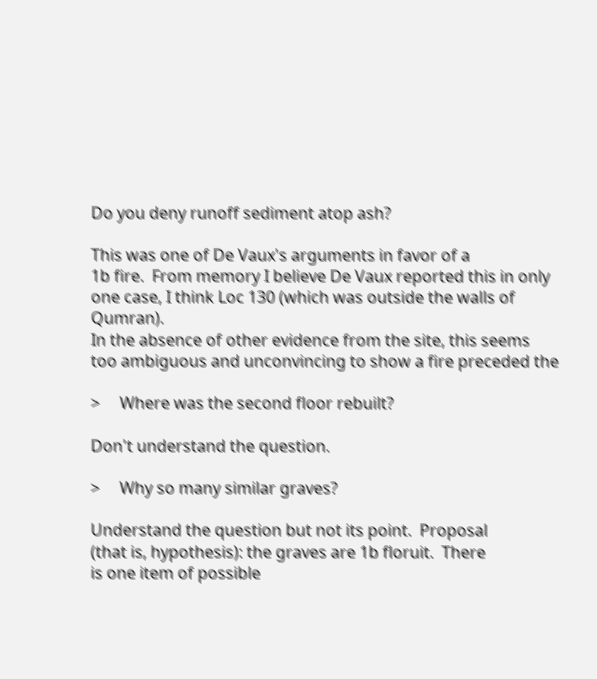Do you deny runoff sediment atop ash?

This was one of De Vaux's arguments in favor of a
1b fire.  From memory I believe De Vaux reported this in only
one case, I think Loc 130 (which was outside the walls of Qumran).
In the absence of other evidence from the site, this seems
too ambiguous and unconvincing to show a fire preceded the

>     Where was the second floor rebuilt?

Don't understand the question.

>     Why so many similar graves?

Understand the question but not its point.  Proposal
(that is, hypothesis): the graves are 1b floruit.  There
is one item of possible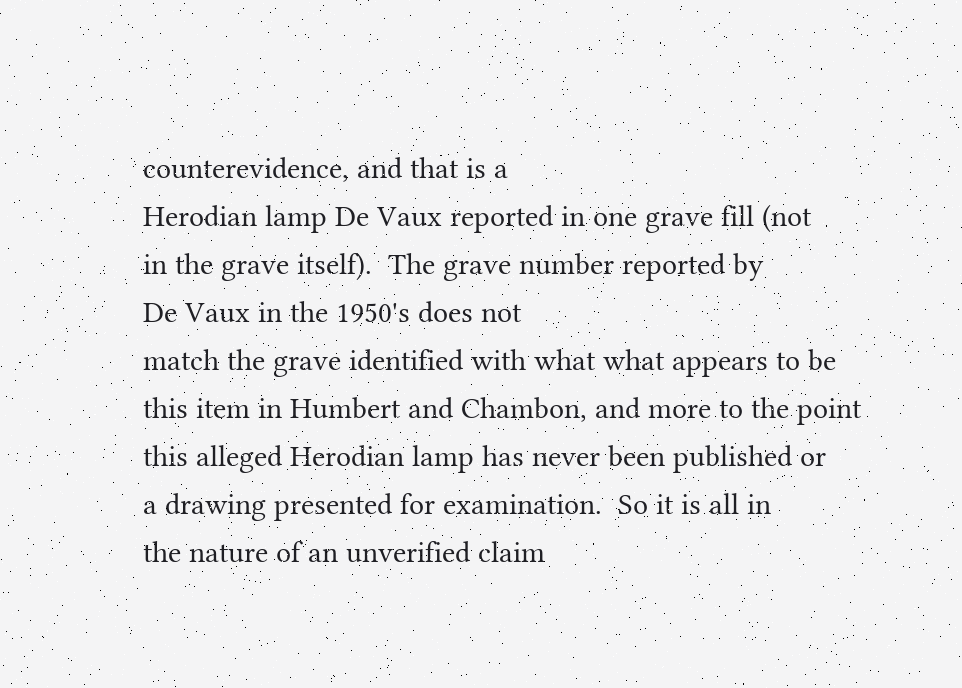counterevidence, and that is a
Herodian lamp De Vaux reported in one grave fill (not
in the grave itself).  The grave number reported by
De Vaux in the 1950's does not
match the grave identified with what what appears to be
this item in Humbert and Chambon, and more to the point
this alleged Herodian lamp has never been published or
a drawing presented for examination.  So it is all in
the nature of an unverified claim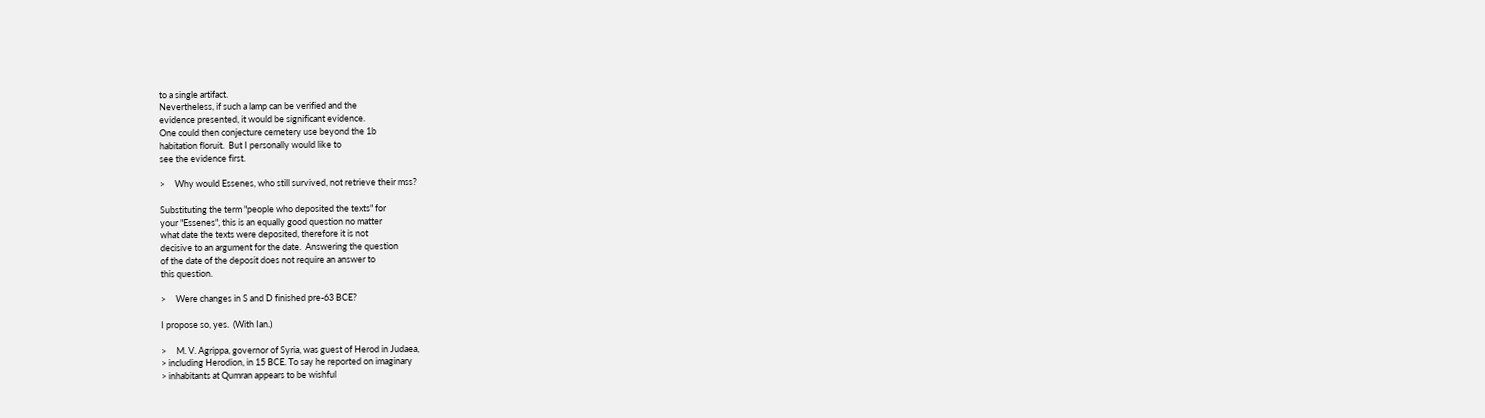to a single artifact.
Nevertheless, if such a lamp can be verified and the
evidence presented, it would be significant evidence.
One could then conjecture cemetery use beyond the 1b
habitation floruit.  But I personally would like to
see the evidence first.

>     Why would Essenes, who still survived, not retrieve their mss?

Substituting the term "people who deposited the texts" for
your "Essenes", this is an equally good question no matter
what date the texts were deposited, therefore it is not
decisive to an argument for the date.  Answering the question
of the date of the deposit does not require an answer to
this question.

>     Were changes in S and D finished pre-63 BCE?

I propose so, yes.  (With Ian.)

>     M. V. Agrippa, governor of Syria, was guest of Herod in Judaea,
> including Herodion, in 15 BCE. To say he reported on imaginary
> inhabitants at Qumran appears to be wishful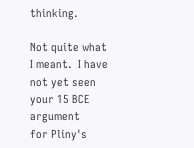thinking.

Not quite what I meant.  I have not yet seen your 15 BCE argument
for Pliny's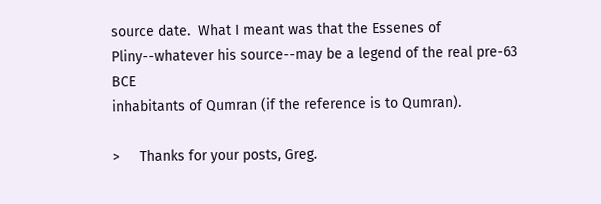source date.  What I meant was that the Essenes of
Pliny--whatever his source--may be a legend of the real pre-63 BCE
inhabitants of Qumran (if the reference is to Qumran).

>     Thanks for your posts, Greg.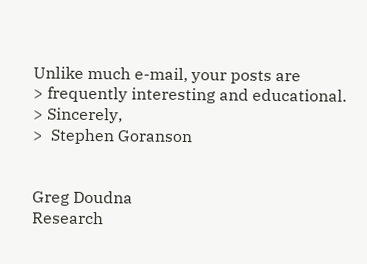Unlike much e-mail, your posts are
> frequently interesting and educational.
> Sincerely,
>  Stephen Goranson


Greg Doudna
Research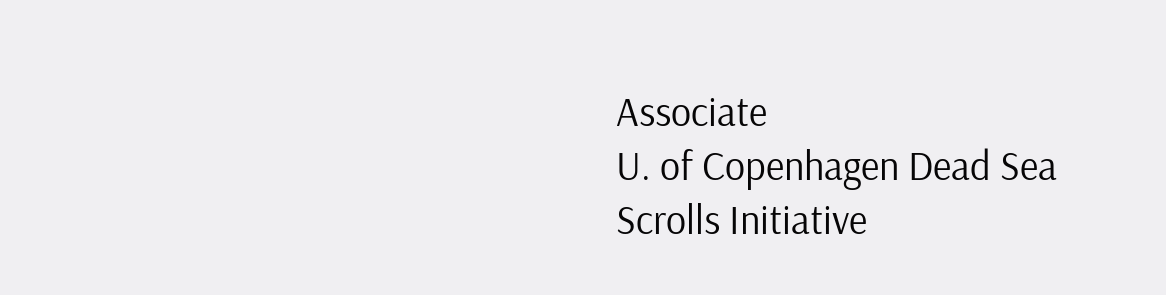Associate
U. of Copenhagen Dead Sea Scrolls Initiative